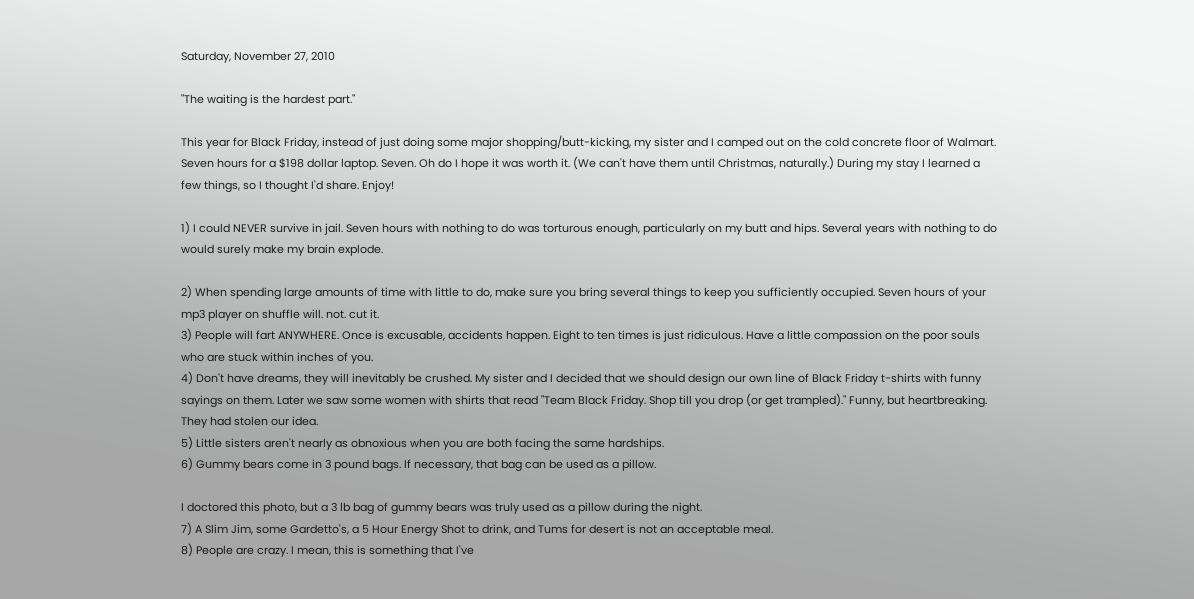Saturday, November 27, 2010

"The waiting is the hardest part."

This year for Black Friday, instead of just doing some major shopping/butt-kicking, my sister and I camped out on the cold concrete floor of Walmart. Seven hours for a $198 dollar laptop. Seven. Oh do I hope it was worth it. (We can't have them until Christmas, naturally.) During my stay I learned a few things, so I thought I'd share. Enjoy!

1) I could NEVER survive in jail. Seven hours with nothing to do was torturous enough, particularly on my butt and hips. Several years with nothing to do would surely make my brain explode.

2) When spending large amounts of time with little to do, make sure you bring several things to keep you sufficiently occupied. Seven hours of your mp3 player on shuffle will. not. cut it.
3) People will fart ANYWHERE. Once is excusable, accidents happen. Eight to ten times is just ridiculous. Have a little compassion on the poor souls who are stuck within inches of you.
4) Don't have dreams, they will inevitably be crushed. My sister and I decided that we should design our own line of Black Friday t-shirts with funny sayings on them. Later we saw some women with shirts that read "Team Black Friday. Shop till you drop (or get trampled)." Funny, but heartbreaking. They had stolen our idea.
5) Little sisters aren't nearly as obnoxious when you are both facing the same hardships.
6) Gummy bears come in 3 pound bags. If necessary, that bag can be used as a pillow.

I doctored this photo, but a 3 lb bag of gummy bears was truly used as a pillow during the night.
7) A Slim Jim, some Gardetto's, a 5 Hour Energy Shot to drink, and Tums for desert is not an acceptable meal.
8) People are crazy. I mean, this is something that I've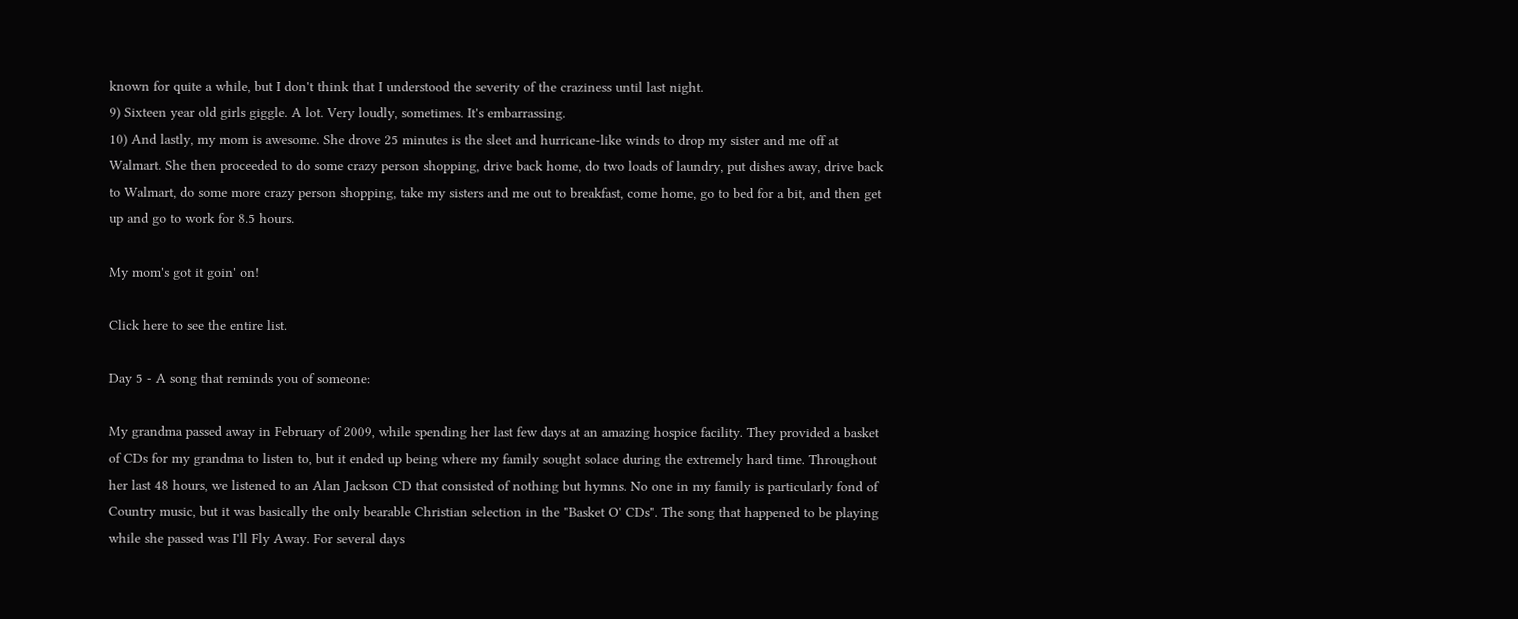known for quite a while, but I don't think that I understood the severity of the craziness until last night.
9) Sixteen year old girls giggle. A lot. Very loudly, sometimes. It's embarrassing.
10) And lastly, my mom is awesome. She drove 25 minutes is the sleet and hurricane-like winds to drop my sister and me off at Walmart. She then proceeded to do some crazy person shopping, drive back home, do two loads of laundry, put dishes away, drive back to Walmart, do some more crazy person shopping, take my sisters and me out to breakfast, come home, go to bed for a bit, and then get up and go to work for 8.5 hours.

My mom's got it goin' on!

Click here to see the entire list.

Day 5 - A song that reminds you of someone:

My grandma passed away in February of 2009, while spending her last few days at an amazing hospice facility. They provided a basket of CDs for my grandma to listen to, but it ended up being where my family sought solace during the extremely hard time. Throughout her last 48 hours, we listened to an Alan Jackson CD that consisted of nothing but hymns. No one in my family is particularly fond of Country music, but it was basically the only bearable Christian selection in the "Basket O' CDs". The song that happened to be playing while she passed was I'll Fly Away. For several days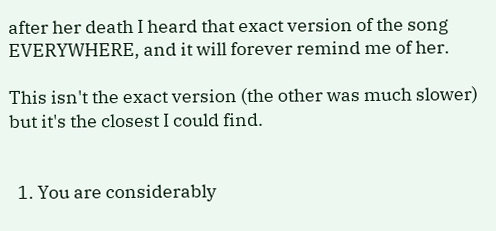after her death I heard that exact version of the song EVERYWHERE, and it will forever remind me of her.

This isn't the exact version (the other was much slower) but it's the closest I could find.


  1. You are considerably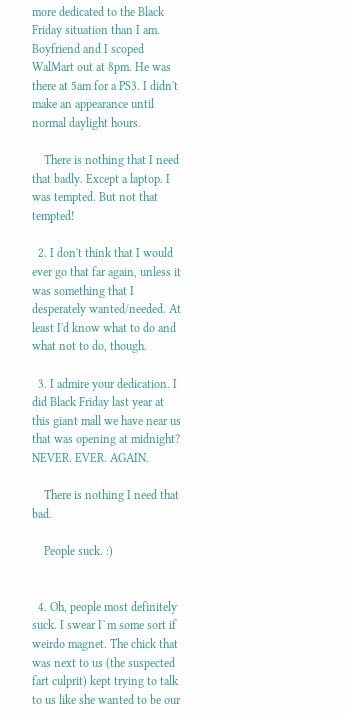more dedicated to the Black Friday situation than I am. Boyfriend and I scoped WalMart out at 8pm. He was there at 5am for a PS3. I didn't make an appearance until normal daylight hours.

    There is nothing that I need that badly. Except a laptop. I was tempted. But not that tempted!

  2. I don't think that I would ever go that far again, unless it was something that I desperately wanted/needed. At least I'd know what to do and what not to do, though.

  3. I admire your dedication. I did Black Friday last year at this giant mall we have near us that was opening at midnight? NEVER. EVER. AGAIN.

    There is nothing I need that bad.

    People suck. :)


  4. Oh, people most definitely suck. I swear I`m some sort if weirdo magnet. The chick that was next to us (the suspected fart culprit) kept trying to talk to us like she wanted to be our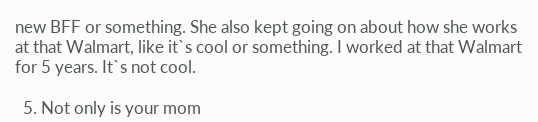new BFF or something. She also kept going on about how she works at that Walmart, like it`s cool or something. I worked at that Walmart for 5 years. It`s not cool.

  5. Not only is your mom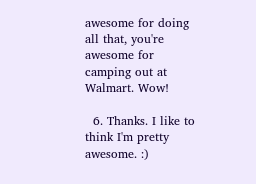awesome for doing all that, you're awesome for camping out at Walmart. Wow!

  6. Thanks. I like to think I'm pretty awesome. :)